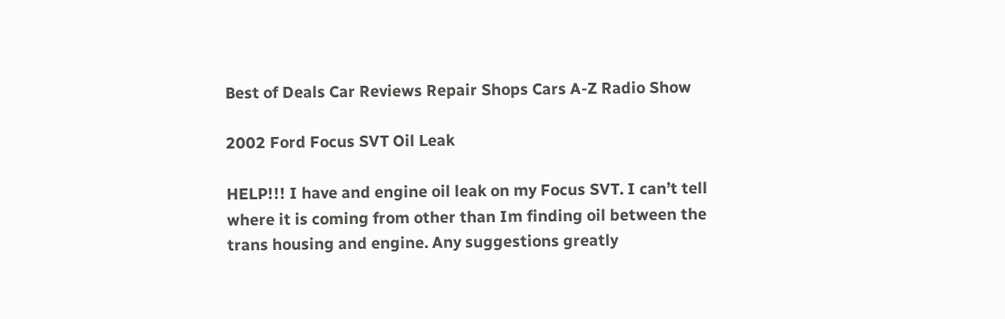Best of Deals Car Reviews Repair Shops Cars A-Z Radio Show

2002 Ford Focus SVT Oil Leak

HELP!!! I have and engine oil leak on my Focus SVT. I can’t tell where it is coming from other than Im finding oil between the trans housing and engine. Any suggestions greatly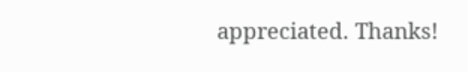appreciated. Thanks!